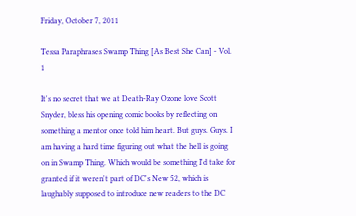Friday, October 7, 2011

Tessa Paraphrases Swamp Thing [As Best She Can] - Vol. 1

It's no secret that we at Death-Ray Ozone love Scott Snyder, bless his opening comic books by reflecting on something a mentor once told him heart. But guys. Guys. I am having a hard time figuring out what the hell is going on in Swamp Thing. Which would be something I'd take for granted if it weren't part of DC's New 52, which is laughably supposed to introduce new readers to the DC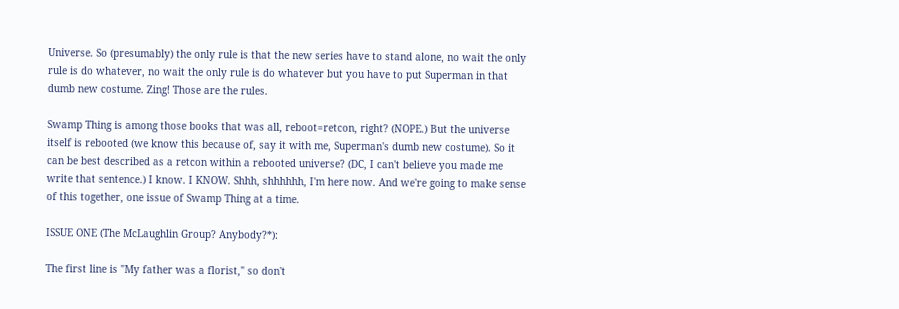Universe. So (presumably) the only rule is that the new series have to stand alone, no wait the only rule is do whatever, no wait the only rule is do whatever but you have to put Superman in that dumb new costume. Zing! Those are the rules.

Swamp Thing is among those books that was all, reboot=retcon, right? (NOPE.) But the universe itself is rebooted (we know this because of, say it with me, Superman's dumb new costume). So it can be best described as a retcon within a rebooted universe? (DC, I can't believe you made me write that sentence.) I know. I KNOW. Shhh, shhhhhh, I'm here now. And we're going to make sense of this together, one issue of Swamp Thing at a time.

ISSUE ONE (The McLaughlin Group? Anybody?*):

The first line is "My father was a florist," so don't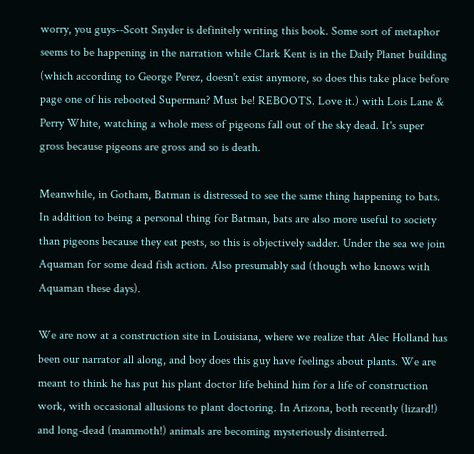worry, you guys--Scott Snyder is definitely writing this book. Some sort of metaphor seems to be happening in the narration while Clark Kent is in the Daily Planet building (which according to George Perez, doesn't exist anymore, so does this take place before page one of his rebooted Superman? Must be! REBOOTS. Love it.) with Lois Lane & Perry White, watching a whole mess of pigeons fall out of the sky dead. It's super gross because pigeons are gross and so is death.

Meanwhile, in Gotham, Batman is distressed to see the same thing happening to bats. In addition to being a personal thing for Batman, bats are also more useful to society than pigeons because they eat pests, so this is objectively sadder. Under the sea we join Aquaman for some dead fish action. Also presumably sad (though who knows with Aquaman these days).

We are now at a construction site in Louisiana, where we realize that Alec Holland has been our narrator all along, and boy does this guy have feelings about plants. We are meant to think he has put his plant doctor life behind him for a life of construction work, with occasional allusions to plant doctoring. In Arizona, both recently (lizard!) and long-dead (mammoth!) animals are becoming mysteriously disinterred.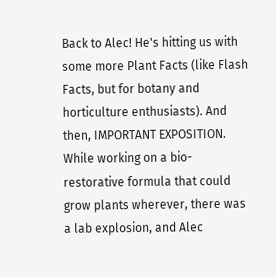Back to Alec! He's hitting us with some more Plant Facts (like Flash Facts, but for botany and horticulture enthusiasts). And then, IMPORTANT EXPOSITION. While working on a bio-restorative formula that could grow plants wherever, there was a lab explosion, and Alec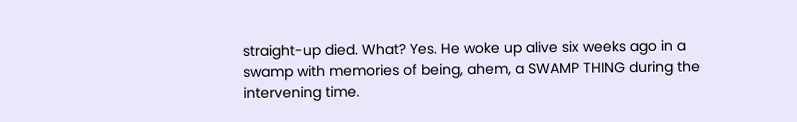straight-up died. What? Yes. He woke up alive six weeks ago in a swamp with memories of being, ahem, a SWAMP THING during the intervening time.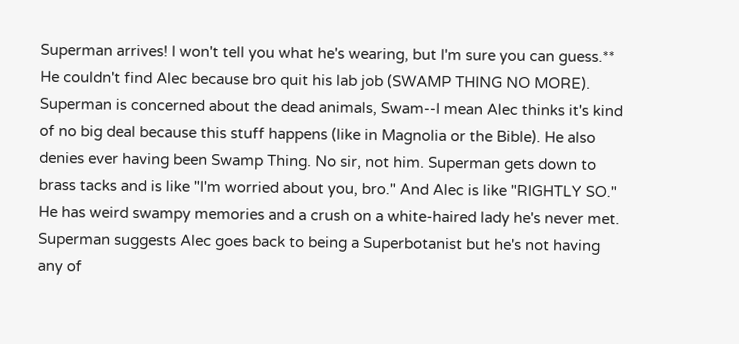Superman arrives! I won't tell you what he's wearing, but I'm sure you can guess.** He couldn't find Alec because bro quit his lab job (SWAMP THING NO MORE). Superman is concerned about the dead animals, Swam--I mean Alec thinks it's kind of no big deal because this stuff happens (like in Magnolia or the Bible). He also denies ever having been Swamp Thing. No sir, not him. Superman gets down to brass tacks and is like "I'm worried about you, bro." And Alec is like "RIGHTLY SO." He has weird swampy memories and a crush on a white-haired lady he's never met. Superman suggests Alec goes back to being a Superbotanist but he's not having any of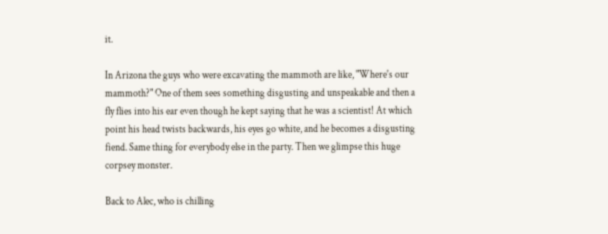it.

In Arizona the guys who were excavating the mammoth are like, "Where's our mammoth?" One of them sees something disgusting and unspeakable and then a fly flies into his ear even though he kept saying that he was a scientist! At which point his head twists backwards, his eyes go white, and he becomes a disgusting fiend. Same thing for everybody else in the party. Then we glimpse this huge corpsey monster.

Back to Alec, who is chilling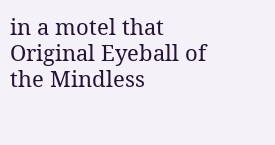in a motel that Original Eyeball of the Mindless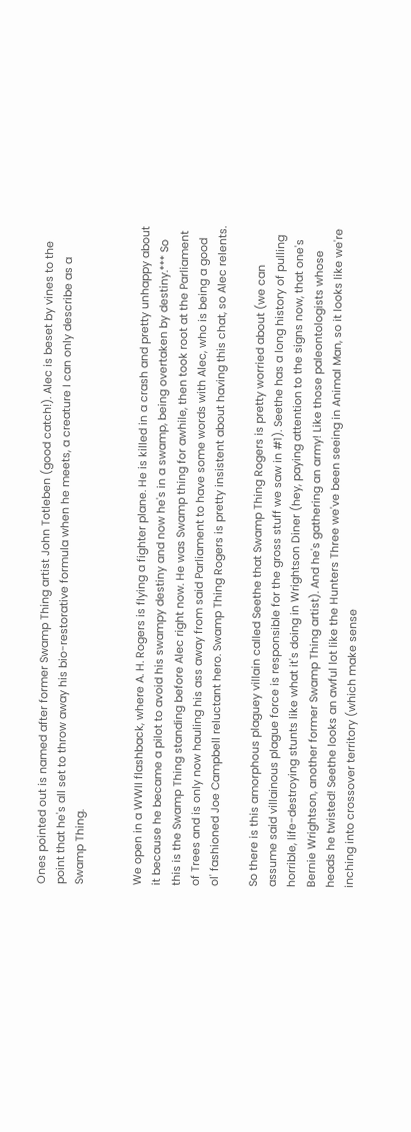Ones pointed out is named after former Swamp Thing artist John Totleben (good catch!). Alec is beset by vines to the point that he's all set to throw away his bio-restorative formula when he meets, a creature I can only describe as a Swamp Thing.


We open in a WWII flashback, where A. H. Rogers is flying a fighter plane. He is killed in a crash and pretty unhappy about it because he became a pilot to avoid his swampy destiny and now he's in a swamp, being overtaken by destiny.*** So this is the Swamp Thing standing before Alec right now. He was Swamp thing for awhile, then took root at the Parliament of Trees and is only now hauling his ass away from said Parliament to have some words with Alec, who is being a good ol' fashioned Joe Campbell reluctant hero. Swamp Thing Rogers is pretty insistent about having this chat, so Alec relents.

So there is this amorphous plaguey villain called Seethe that Swamp Thing Rogers is pretty worried about (we can assume said villainous plague force is responsible for the gross stuff we saw in #1). Seethe has a long history of pulling horrible, life-destroying stunts like what it's doing in Wrightson Diner (hey, paying attention to the signs now, that one's Bernie Wrightson, another former Swamp Thing artist). And he's gathering an army! Like those paleontologists whose heads he twisted! Seethe looks an awful lot like the Hunters Three we've been seeing in Animal Man, so it looks like we're inching into crossover territory (which make sense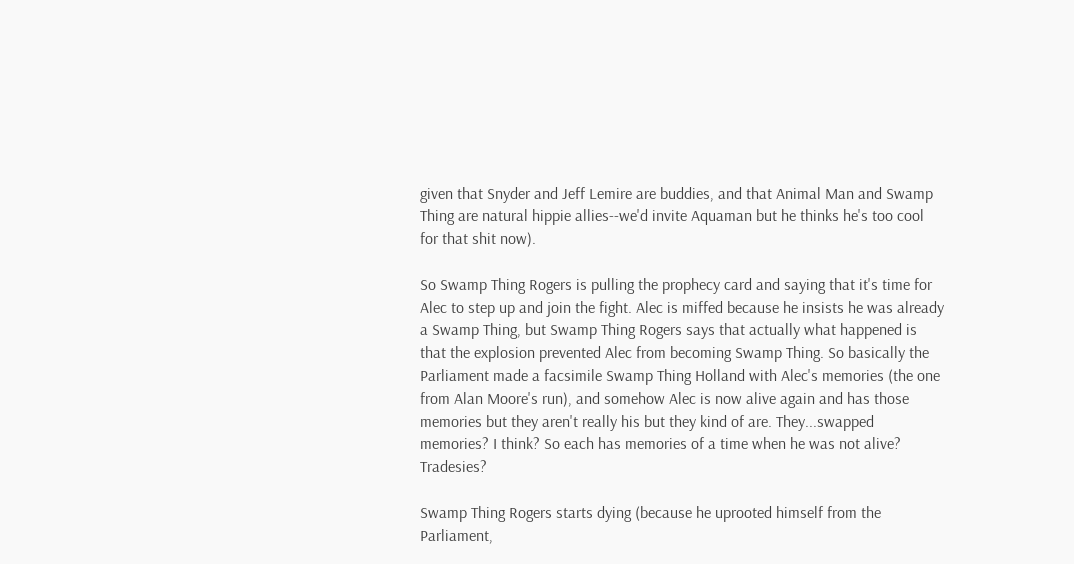given that Snyder and Jeff Lemire are buddies, and that Animal Man and Swamp Thing are natural hippie allies--we'd invite Aquaman but he thinks he's too cool for that shit now).

So Swamp Thing Rogers is pulling the prophecy card and saying that it's time for Alec to step up and join the fight. Alec is miffed because he insists he was already a Swamp Thing, but Swamp Thing Rogers says that actually what happened is that the explosion prevented Alec from becoming Swamp Thing. So basically the Parliament made a facsimile Swamp Thing Holland with Alec's memories (the one from Alan Moore's run), and somehow Alec is now alive again and has those memories but they aren't really his but they kind of are. They...swapped memories? I think? So each has memories of a time when he was not alive? Tradesies?

Swamp Thing Rogers starts dying (because he uprooted himself from the Parliament,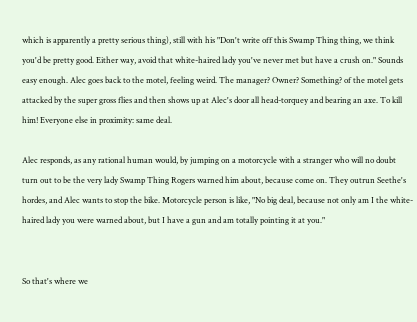which is apparently a pretty serious thing), still with his "Don't write off this Swamp Thing thing, we think you'd be pretty good. Either way, avoid that white-haired lady you've never met but have a crush on." Sounds easy enough. Alec goes back to the motel, feeling weird. The manager? Owner? Something? of the motel gets attacked by the super gross flies and then shows up at Alec's door all head-torquey and bearing an axe. To kill him! Everyone else in proximity: same deal.

Alec responds, as any rational human would, by jumping on a motorcycle with a stranger who will no doubt turn out to be the very lady Swamp Thing Rogers warned him about, because come on. They outrun Seethe's hordes, and Alec wants to stop the bike. Motorcycle person is like, "No big deal, because not only am I the white-haired lady you were warned about, but I have a gun and am totally pointing it at you."


So that's where we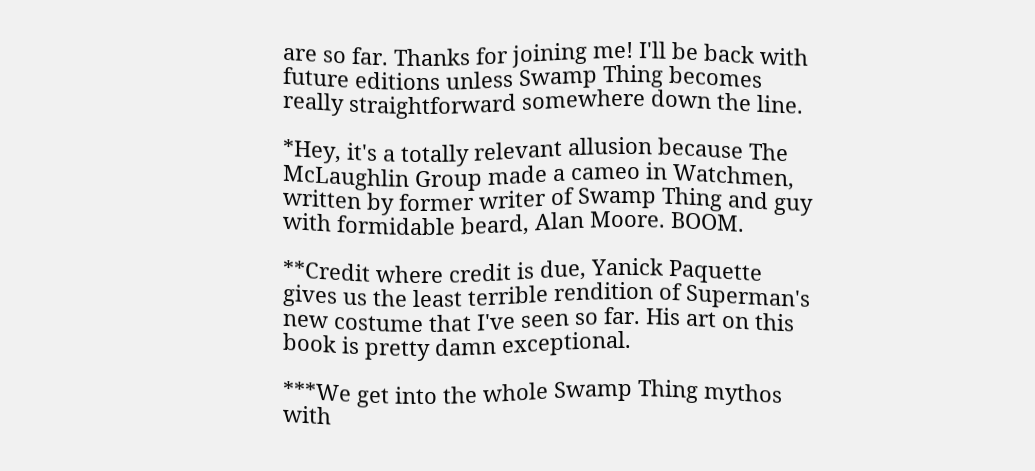are so far. Thanks for joining me! I'll be back with future editions unless Swamp Thing becomes really straightforward somewhere down the line.

*Hey, it's a totally relevant allusion because The McLaughlin Group made a cameo in Watchmen, written by former writer of Swamp Thing and guy with formidable beard, Alan Moore. BOOM.

**Credit where credit is due, Yanick Paquette gives us the least terrible rendition of Superman's new costume that I've seen so far. His art on this book is pretty damn exceptional.

***We get into the whole Swamp Thing mythos with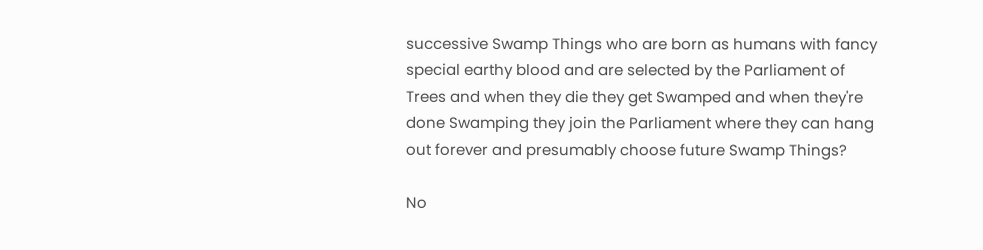successive Swamp Things who are born as humans with fancy special earthy blood and are selected by the Parliament of Trees and when they die they get Swamped and when they're done Swamping they join the Parliament where they can hang out forever and presumably choose future Swamp Things?

No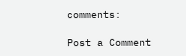comments:

Post a Comment